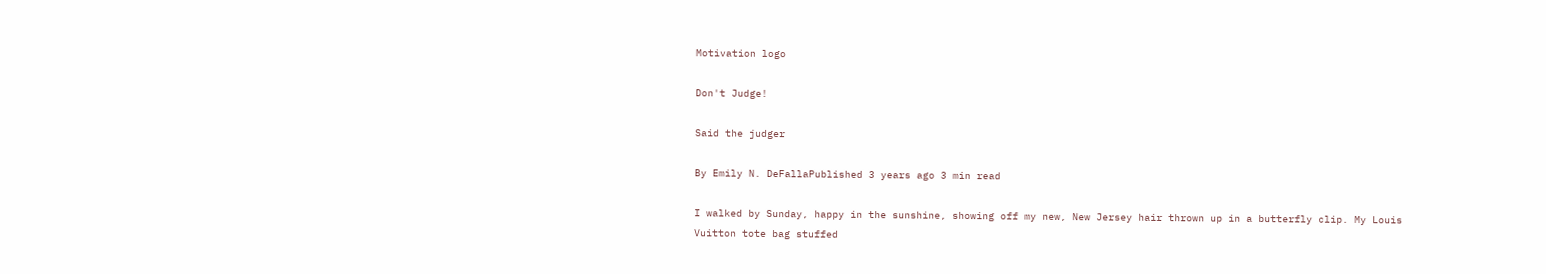Motivation logo

Don't Judge!

Said the judger

By Emily N. DeFallaPublished 3 years ago 3 min read

I walked by Sunday, happy in the sunshine, showing off my new, New Jersey hair thrown up in a butterfly clip. My Louis Vuitton tote bag stuffed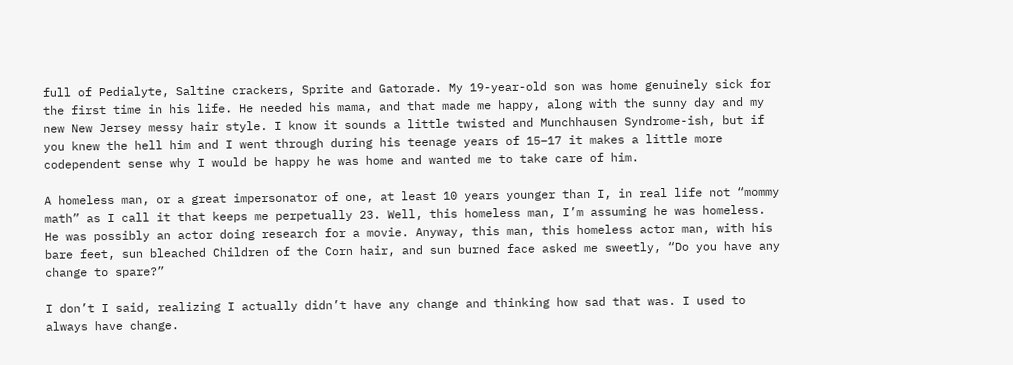full of Pedialyte, Saltine crackers, Sprite and Gatorade. My 19-year-old son was home genuinely sick for the first time in his life. He needed his mama, and that made me happy, along with the sunny day and my new New Jersey messy hair style. I know it sounds a little twisted and Munchhausen Syndrome-ish, but if you knew the hell him and I went through during his teenage years of 15–17 it makes a little more codependent sense why I would be happy he was home and wanted me to take care of him.

A homeless man, or a great impersonator of one, at least 10 years younger than I, in real life not “mommy math” as I call it that keeps me perpetually 23. Well, this homeless man, I’m assuming he was homeless. He was possibly an actor doing research for a movie. Anyway, this man, this homeless actor man, with his bare feet, sun bleached Children of the Corn hair, and sun burned face asked me sweetly, “Do you have any change to spare?”

I don’t I said, realizing I actually didn’t have any change and thinking how sad that was. I used to always have change.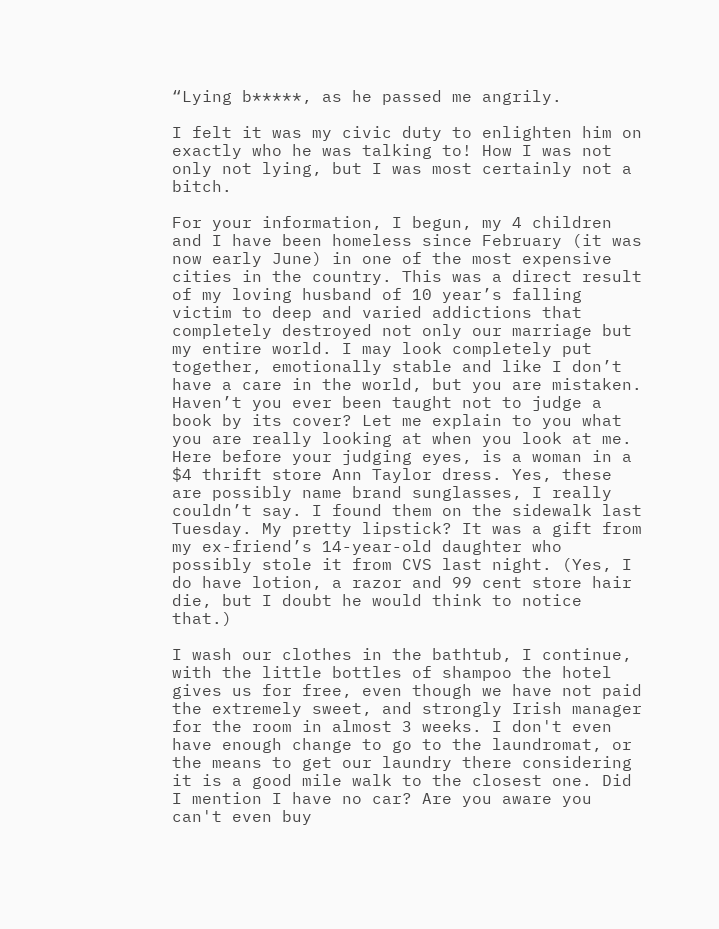“Lying b*****, as he passed me angrily.

I felt it was my civic duty to enlighten him on exactly who he was talking to! How I was not only not lying, but I was most certainly not a bitch.

For your information, I begun, my 4 children and I have been homeless since February (it was now early June) in one of the most expensive cities in the country. This was a direct result of my loving husband of 10 year’s falling victim to deep and varied addictions that completely destroyed not only our marriage but my entire world. I may look completely put together, emotionally stable and like I don’t have a care in the world, but you are mistaken. Haven’t you ever been taught not to judge a book by its cover? Let me explain to you what you are really looking at when you look at me. Here before your judging eyes, is a woman in a $4 thrift store Ann Taylor dress. Yes, these are possibly name brand sunglasses, I really couldn’t say. I found them on the sidewalk last Tuesday. My pretty lipstick? It was a gift from my ex-friend’s 14-year-old daughter who possibly stole it from CVS last night. (Yes, I do have lotion, a razor and 99 cent store hair die, but I doubt he would think to notice that.)

I wash our clothes in the bathtub, I continue, with the little bottles of shampoo the hotel gives us for free, even though we have not paid the extremely sweet, and strongly Irish manager for the room in almost 3 weeks. I don't even have enough change to go to the laundromat, or the means to get our laundry there considering it is a good mile walk to the closest one. Did I mention I have no car? Are you aware you can't even buy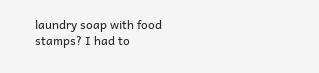laundry soap with food stamps? I had to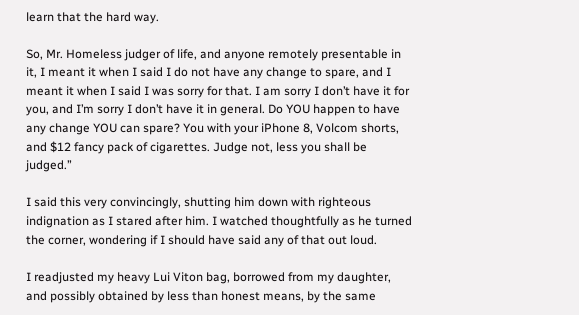learn that the hard way.

So, Mr. Homeless judger of life, and anyone remotely presentable in it, I meant it when I said I do not have any change to spare, and I meant it when I said I was sorry for that. I am sorry I don’t have it for you, and I’m sorry I don’t have it in general. Do YOU happen to have any change YOU can spare? You with your iPhone 8, Volcom shorts, and $12 fancy pack of cigarettes. Judge not, less you shall be judged.”

I said this very convincingly, shutting him down with righteous indignation as I stared after him. I watched thoughtfully as he turned the corner, wondering if I should have said any of that out loud.

I readjusted my heavy Lui Viton bag, borrowed from my daughter, and possibly obtained by less than honest means, by the same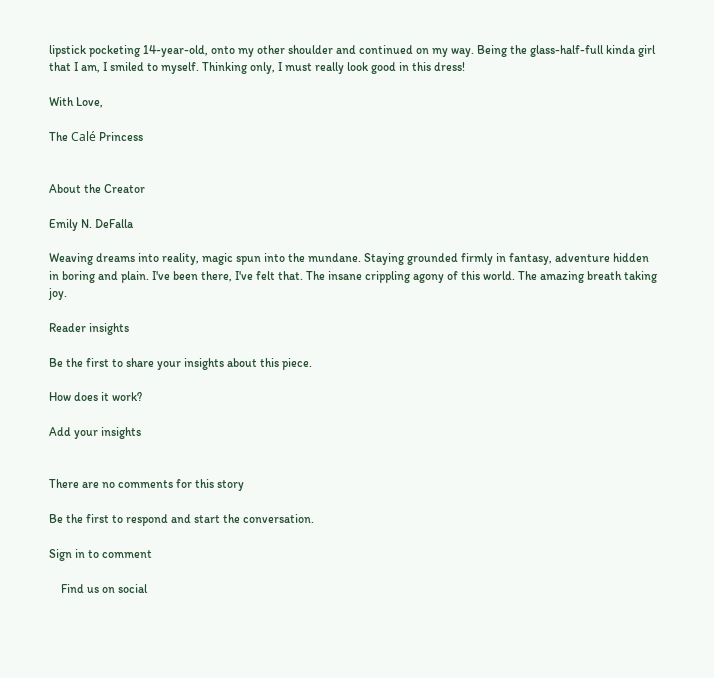lipstick pocketing 14-year-old, onto my other shoulder and continued on my way. Being the glass-half-full kinda girl that I am, I smiled to myself. Thinking only, I must really look good in this dress!

With Love,

The Calé Princess


About the Creator

Emily N. DeFalla

Weaving dreams into reality, magic spun into the mundane. Staying grounded firmly in fantasy, adventure hidden in boring and plain. I've been there, I've felt that. The insane crippling agony of this world. The amazing breath taking joy.

Reader insights

Be the first to share your insights about this piece.

How does it work?

Add your insights


There are no comments for this story

Be the first to respond and start the conversation.

Sign in to comment

    Find us on social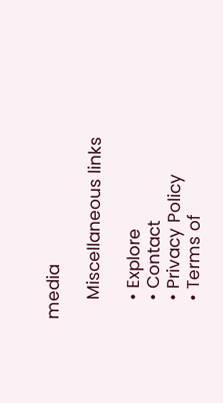media

    Miscellaneous links

    • Explore
    • Contact
    • Privacy Policy
    • Terms of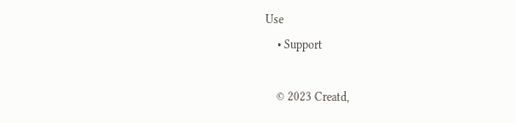Use
    • Support

    © 2023 Creatd,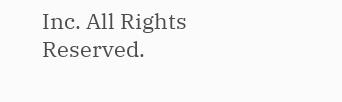Inc. All Rights Reserved.